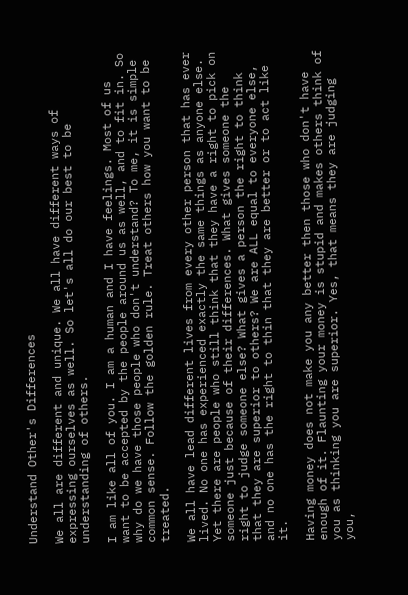Understand Other's Differences

We all are different and unique. We all have different ways of expressing ourselves as well. So let's all do our best to be understanding of others.

I am like all of you. I am a human and I have feelings. Most of us want to be accepted by the people around us as well, and to fit in. So why do we have those people who don't understand? To me, it is simple common sense. Follow the golden rule. Treat others how you want to be treated.

We all have lead different lives from every other person that has ever lived. No one has experienced exactly the same things as anyone else. Yet there are people who still think that they have a right to pick on someone just because of their differences. What gives someone the right to judge someone else? What gives a person the right to think that they are superior to others? We are ALL equal to everyone else, and no one has the right to thin that they are better or to act like it.

Having money does not make you any better then those who don't have enough of it. Flaunting your money is stupid and makes others think of you as thinking you are superior. Yes, that means they are judging you,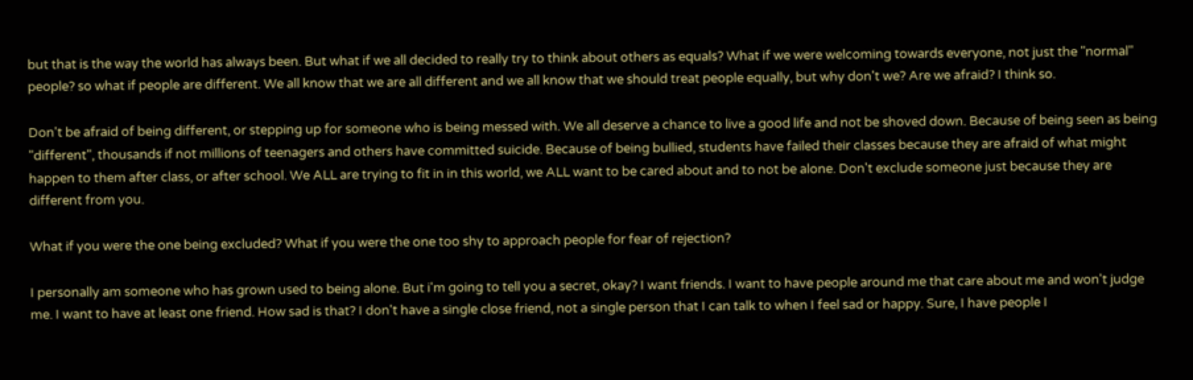but that is the way the world has always been. But what if we all decided to really try to think about others as equals? What if we were welcoming towards everyone, not just the "normal" people? so what if people are different. We all know that we are all different and we all know that we should treat people equally, but why don't we? Are we afraid? I think so.

Don't be afraid of being different, or stepping up for someone who is being messed with. We all deserve a chance to live a good life and not be shoved down. Because of being seen as being "different", thousands if not millions of teenagers and others have committed suicide. Because of being bullied, students have failed their classes because they are afraid of what might happen to them after class, or after school. We ALL are trying to fit in in this world, we ALL want to be cared about and to not be alone. Don't exclude someone just because they are different from you.

What if you were the one being excluded? What if you were the one too shy to approach people for fear of rejection?

I personally am someone who has grown used to being alone. But i'm going to tell you a secret, okay? I want friends. I want to have people around me that care about me and won't judge me. I want to have at least one friend. How sad is that? I don't have a single close friend, not a single person that I can talk to when I feel sad or happy. Sure, I have people I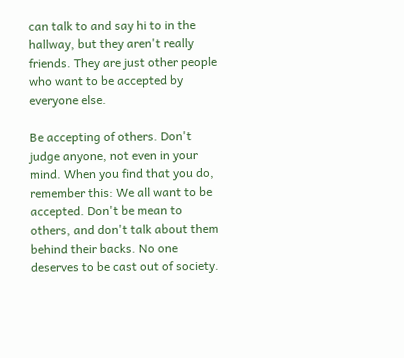can talk to and say hi to in the hallway, but they aren't really friends. They are just other people who want to be accepted by everyone else.

Be accepting of others. Don't judge anyone, not even in your mind. When you find that you do, remember this: We all want to be accepted. Don't be mean to others, and don't talk about them behind their backs. No one deserves to be cast out of society.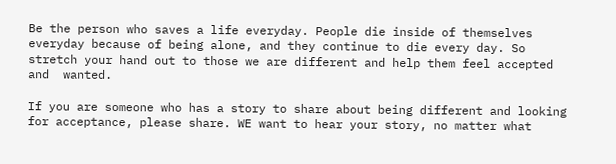Be the person who saves a life everyday. People die inside of themselves everyday because of being alone, and they continue to die every day. So stretch your hand out to those we are different and help them feel accepted and  wanted.

If you are someone who has a story to share about being different and looking for acceptance, please share. WE want to hear your story, no matter what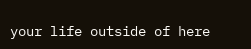your life outside of here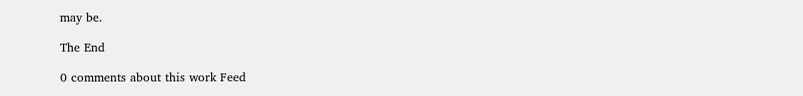may be.

The End

0 comments about this work Feed